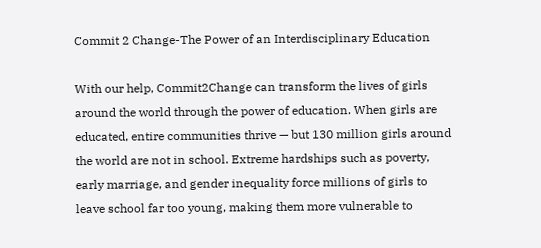Commit 2 Change-The Power of an Interdisciplinary Education

With our help, Commit2Change can transform the lives of girls around the world through the power of education. When girls are educated, entire communities thrive — but 130 million girls around the world are not in school. Extreme hardships such as poverty, early marriage, and gender inequality force millions of girls to leave school far too young, making them more vulnerable to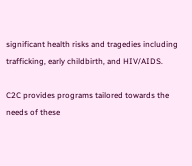significant health risks and tragedies including trafficking, early childbirth, and HIV/AIDS.

C2C provides programs tailored towards the needs of these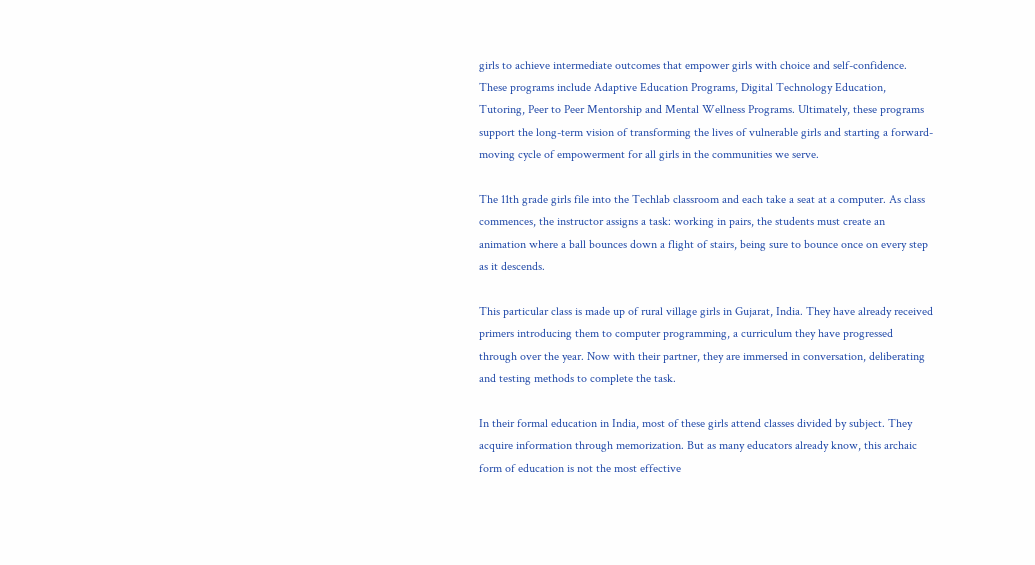girls to achieve intermediate outcomes that empower girls with choice and self-confidence. These programs include Adaptive Education Programs, Digital Technology Education, Tutoring, Peer to Peer Mentorship and Mental Wellness Programs. Ultimately, these programs support the long-term vision of transforming the lives of vulnerable girls and starting a forward-moving cycle of empowerment for all girls in the communities we serve.

The 11th grade girls file into the Techlab classroom and each take a seat at a computer. As class commences, the instructor assigns a task: working in pairs, the students must create an animation where a ball bounces down a flight of stairs, being sure to bounce once on every step as it descends.

This particular class is made up of rural village girls in Gujarat, India. They have already received primers introducing them to computer programming, a curriculum they have progressed through over the year. Now with their partner, they are immersed in conversation, deliberating and testing methods to complete the task.

In their formal education in India, most of these girls attend classes divided by subject. They acquire information through memorization. But as many educators already know, this archaic form of education is not the most effective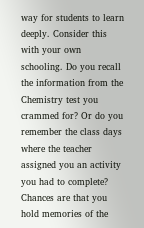way for students to learn deeply. Consider this with your own schooling. Do you recall the information from the Chemistry test you crammed for? Or do you remember the class days where the teacher assigned you an activity you had to complete? Chances are that you hold memories of the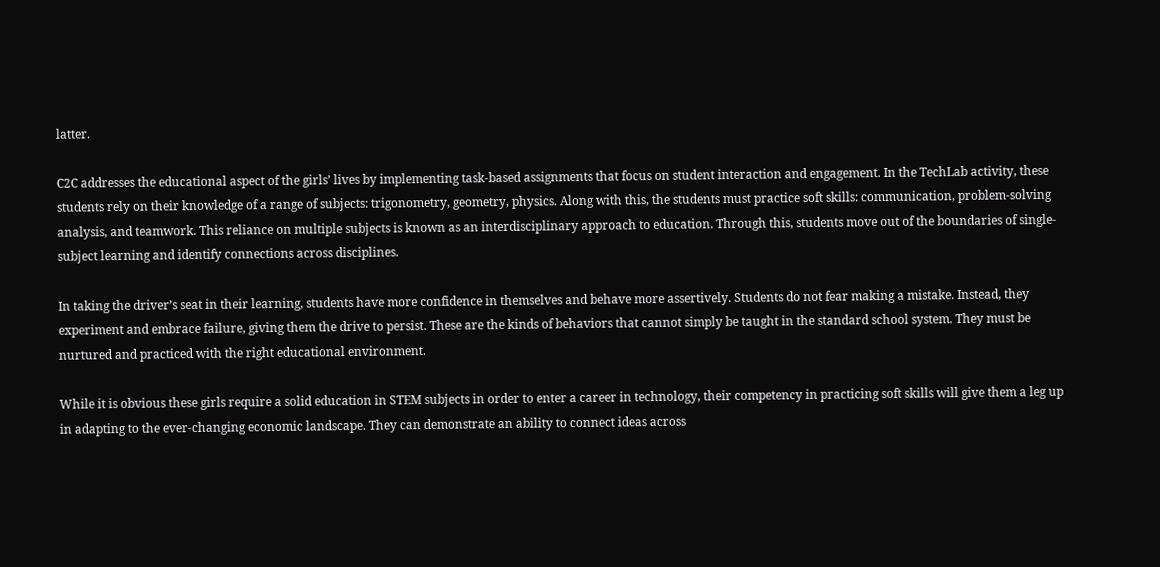latter.

C2C addresses the educational aspect of the girls’ lives by implementing task-based assignments that focus on student interaction and engagement. In the TechLab activity, these students rely on their knowledge of a range of subjects: trigonometry, geometry, physics. Along with this, the students must practice soft skills: communication, problem-solving analysis, and teamwork. This reliance on multiple subjects is known as an interdisciplinary approach to education. Through this, students move out of the boundaries of single-subject learning and identify connections across disciplines.

In taking the driver’s seat in their learning, students have more confidence in themselves and behave more assertively. Students do not fear making a mistake. Instead, they experiment and embrace failure, giving them the drive to persist. These are the kinds of behaviors that cannot simply be taught in the standard school system. They must be nurtured and practiced with the right educational environment.

While it is obvious these girls require a solid education in STEM subjects in order to enter a career in technology, their competency in practicing soft skills will give them a leg up in adapting to the ever-changing economic landscape. They can demonstrate an ability to connect ideas across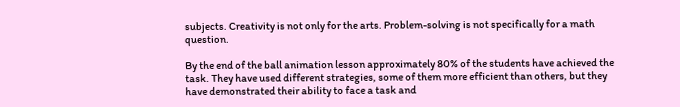subjects. Creativity is not only for the arts. Problem-solving is not specifically for a math question.

By the end of the ball animation lesson approximately 80% of the students have achieved the task. They have used different strategies, some of them more efficient than others, but they have demonstrated their ability to face a task and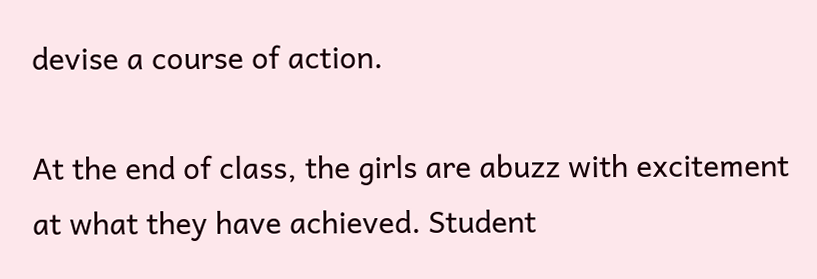devise a course of action.

At the end of class, the girls are abuzz with excitement at what they have achieved. Student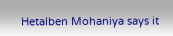Hetalben Mohaniya says it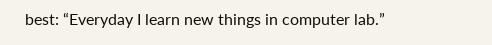best: “Everyday I learn new things in computer lab.”